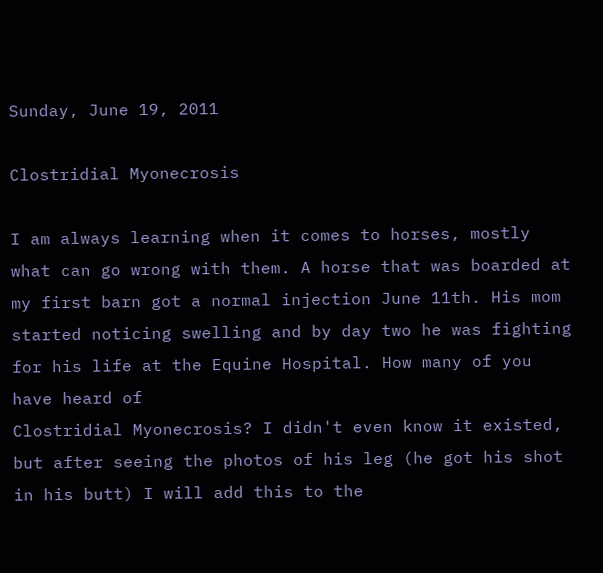Sunday, June 19, 2011

Clostridial Myonecrosis

I am always learning when it comes to horses, mostly what can go wrong with them. A horse that was boarded at my first barn got a normal injection June 11th. His mom started noticing swelling and by day two he was fighting for his life at the Equine Hospital. How many of you have heard of
Clostridial Myonecrosis? I didn't even know it existed, but after seeing the photos of his leg (he got his shot in his butt) I will add this to the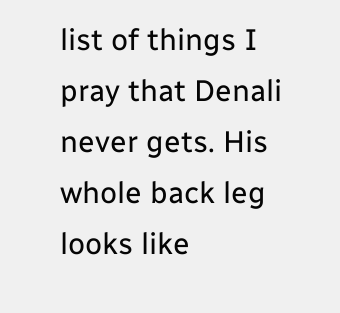list of things I pray that Denali never gets. His whole back leg looks like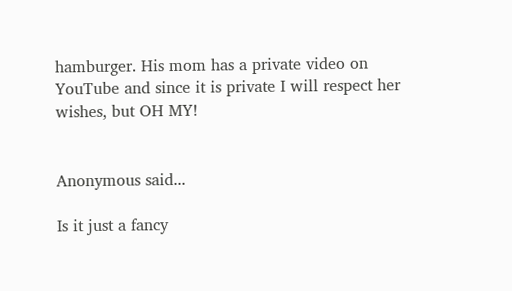hamburger. His mom has a private video on YouTube and since it is private I will respect her wishes, but OH MY!


Anonymous said...

Is it just a fancy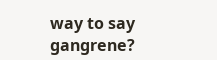way to say gangrene?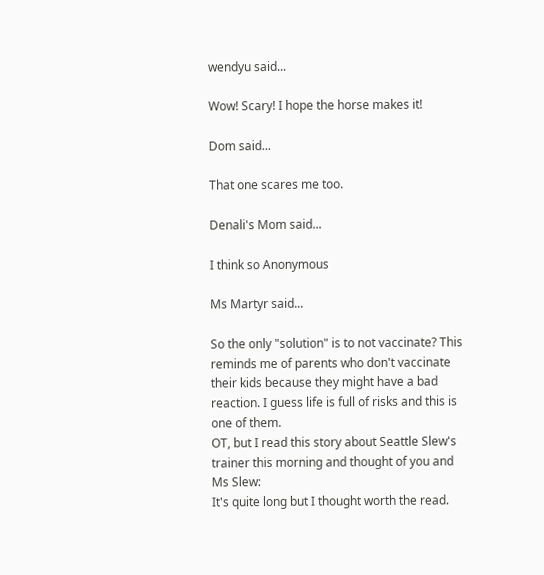wendyu said...

Wow! Scary! I hope the horse makes it!

Dom said...

That one scares me too.

Denali's Mom said...

I think so Anonymous

Ms Martyr said...

So the only "solution" is to not vaccinate? This reminds me of parents who don't vaccinate their kids because they might have a bad reaction. I guess life is full of risks and this is one of them.
OT, but I read this story about Seattle Slew's trainer this morning and thought of you and Ms Slew:
It's quite long but I thought worth the read.